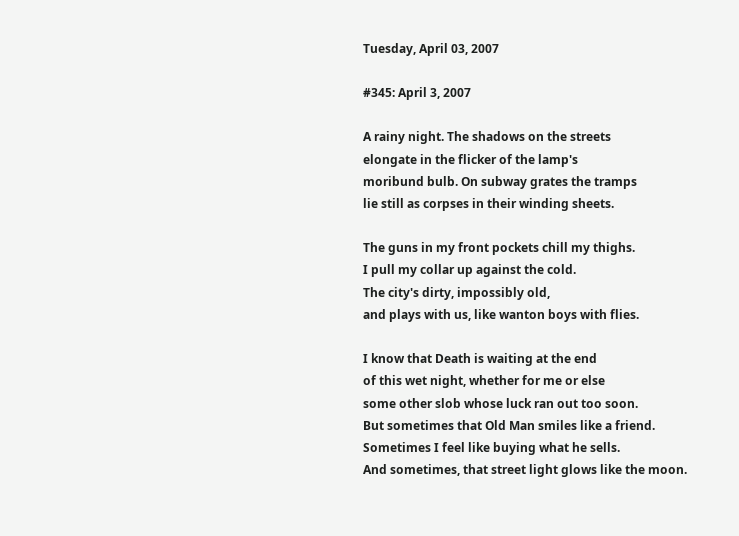Tuesday, April 03, 2007

#345: April 3, 2007

A rainy night. The shadows on the streets
elongate in the flicker of the lamp's
moribund bulb. On subway grates the tramps
lie still as corpses in their winding sheets.

The guns in my front pockets chill my thighs.
I pull my collar up against the cold.
The city's dirty, impossibly old,
and plays with us, like wanton boys with flies.

I know that Death is waiting at the end
of this wet night, whether for me or else
some other slob whose luck ran out too soon.
But sometimes that Old Man smiles like a friend.
Sometimes I feel like buying what he sells.
And sometimes, that street light glows like the moon.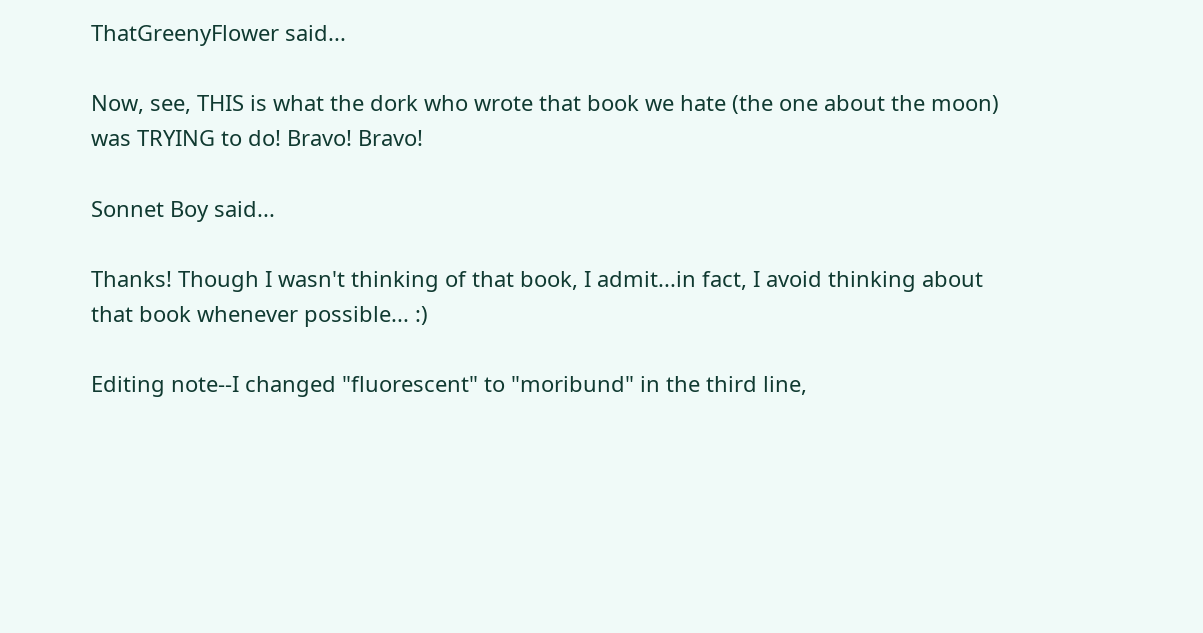ThatGreenyFlower said...

Now, see, THIS is what the dork who wrote that book we hate (the one about the moon) was TRYING to do! Bravo! Bravo!

Sonnet Boy said...

Thanks! Though I wasn't thinking of that book, I admit...in fact, I avoid thinking about that book whenever possible... :)

Editing note--I changed "fluorescent" to "moribund" in the third line,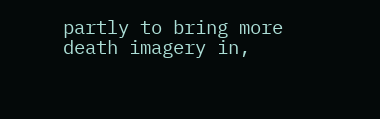partly to bring more death imagery in,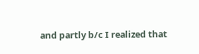and partly b/c I realized that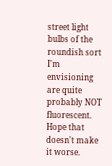street light bulbs of the roundish sort I'm envisioning are quite probably NOT fluorescent. Hope that doesn't make it worse.